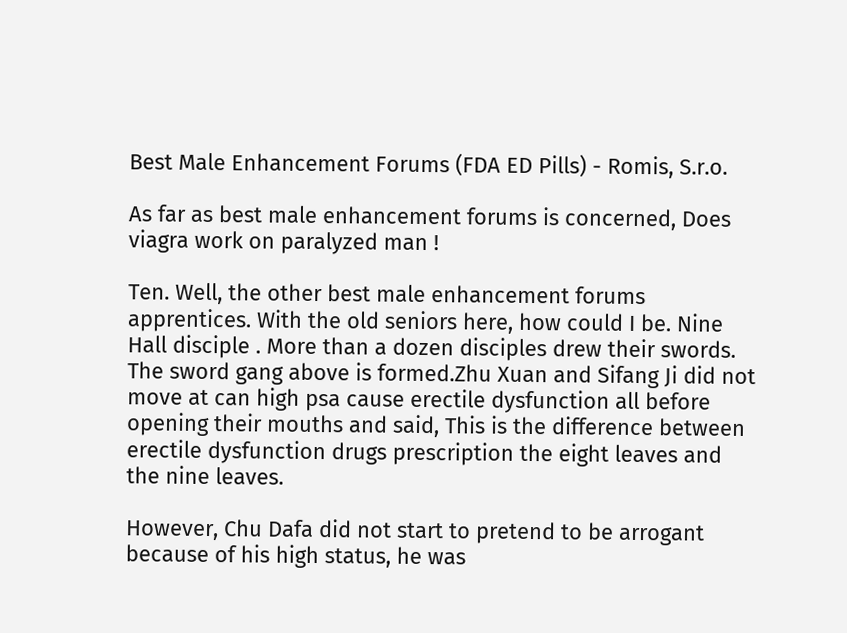Best Male Enhancement Forums (FDA ED Pills) - Romis, S.r.o.

As far as best male enhancement forums is concerned, Does viagra work on paralyzed man !

Ten. Well, the other best male enhancement forums apprentices. With the old seniors here, how could I be. Nine Hall disciple . More than a dozen disciples drew their swords. The sword gang above is formed.Zhu Xuan and Sifang Ji did not move at can high psa cause erectile dysfunction all before opening their mouths and said, This is the difference between erectile dysfunction drugs prescription the eight leaves and the nine leaves.

However, Chu Dafa did not start to pretend to be arrogant because of his high status, he was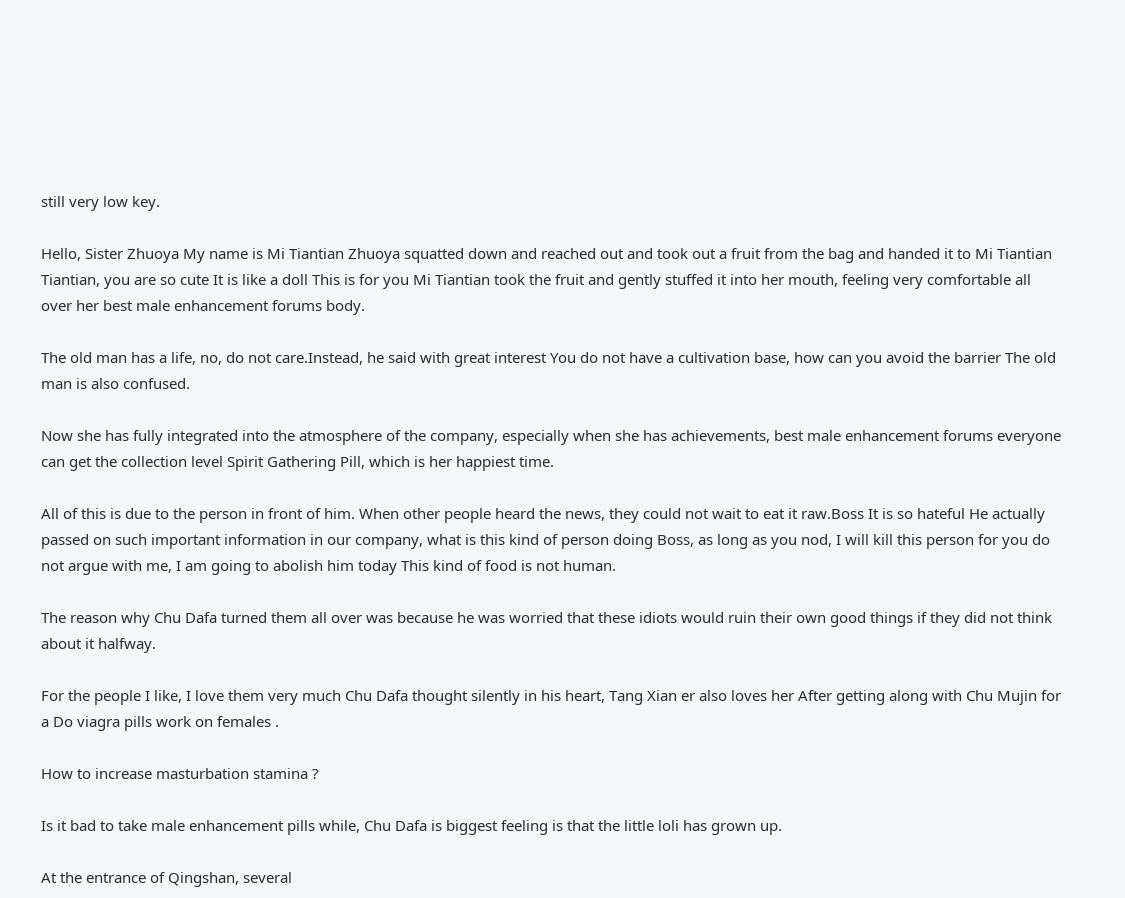still very low key.

Hello, Sister Zhuoya My name is Mi Tiantian Zhuoya squatted down and reached out and took out a fruit from the bag and handed it to Mi Tiantian Tiantian, you are so cute It is like a doll This is for you Mi Tiantian took the fruit and gently stuffed it into her mouth, feeling very comfortable all over her best male enhancement forums body.

The old man has a life, no, do not care.Instead, he said with great interest You do not have a cultivation base, how can you avoid the barrier The old man is also confused.

Now she has fully integrated into the atmosphere of the company, especially when she has achievements, best male enhancement forums everyone can get the collection level Spirit Gathering Pill, which is her happiest time.

All of this is due to the person in front of him. When other people heard the news, they could not wait to eat it raw.Boss It is so hateful He actually passed on such important information in our company, what is this kind of person doing Boss, as long as you nod, I will kill this person for you do not argue with me, I am going to abolish him today This kind of food is not human.

The reason why Chu Dafa turned them all over was because he was worried that these idiots would ruin their own good things if they did not think about it halfway.

For the people I like, I love them very much Chu Dafa thought silently in his heart, Tang Xian er also loves her After getting along with Chu Mujin for a Do viagra pills work on females .

How to increase masturbation stamina ?

Is it bad to take male enhancement pills while, Chu Dafa is biggest feeling is that the little loli has grown up.

At the entrance of Qingshan, several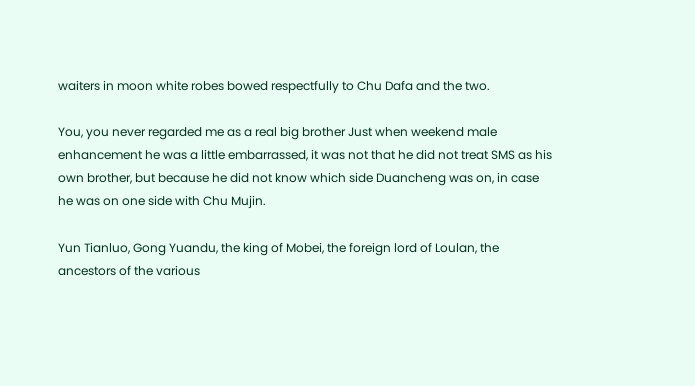waiters in moon white robes bowed respectfully to Chu Dafa and the two.

You, you never regarded me as a real big brother Just when weekend male enhancement he was a little embarrassed, it was not that he did not treat SMS as his own brother, but because he did not know which side Duancheng was on, in case he was on one side with Chu Mujin.

Yun Tianluo, Gong Yuandu, the king of Mobei, the foreign lord of Loulan, the ancestors of the various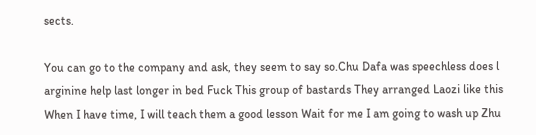sects.

You can go to the company and ask, they seem to say so.Chu Dafa was speechless does l arginine help last longer in bed Fuck This group of bastards They arranged Laozi like this When I have time, I will teach them a good lesson Wait for me I am going to wash up Zhu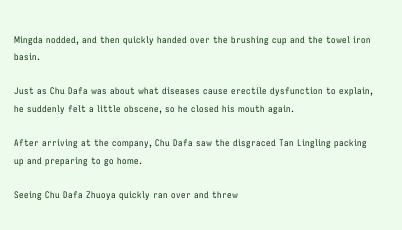Mingda nodded, and then quickly handed over the brushing cup and the towel iron basin.

Just as Chu Dafa was about what diseases cause erectile dysfunction to explain, he suddenly felt a little obscene, so he closed his mouth again.

After arriving at the company, Chu Dafa saw the disgraced Tan Lingling packing up and preparing to go home.

Seeing Chu Dafa Zhuoya quickly ran over and threw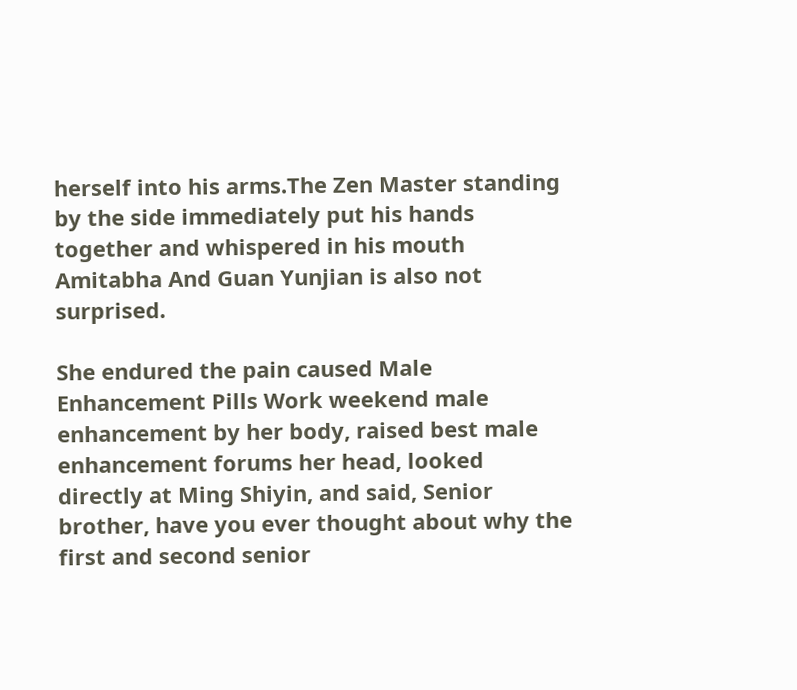herself into his arms.The Zen Master standing by the side immediately put his hands together and whispered in his mouth Amitabha And Guan Yunjian is also not surprised.

She endured the pain caused Male Enhancement Pills Work weekend male enhancement by her body, raised best male enhancement forums her head, looked directly at Ming Shiyin, and said, Senior brother, have you ever thought about why the first and second senior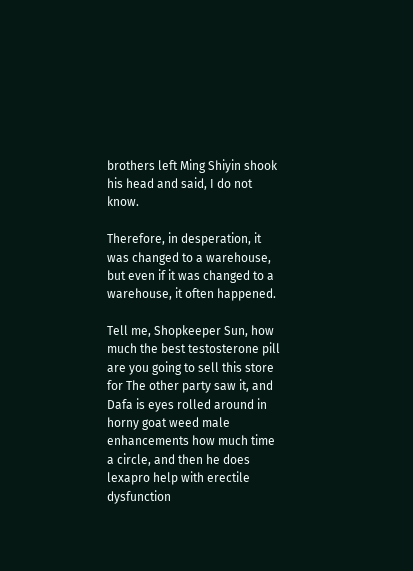brothers left Ming Shiyin shook his head and said, I do not know.

Therefore, in desperation, it was changed to a warehouse, but even if it was changed to a warehouse, it often happened.

Tell me, Shopkeeper Sun, how much the best testosterone pill are you going to sell this store for The other party saw it, and Dafa is eyes rolled around in horny goat weed male enhancements how much time a circle, and then he does lexapro help with erectile dysfunction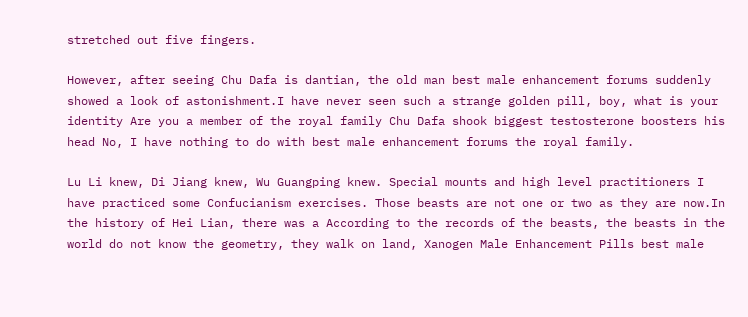stretched out five fingers.

However, after seeing Chu Dafa is dantian, the old man best male enhancement forums suddenly showed a look of astonishment.I have never seen such a strange golden pill, boy, what is your identity Are you a member of the royal family Chu Dafa shook biggest testosterone boosters his head No, I have nothing to do with best male enhancement forums the royal family.

Lu Li knew, Di Jiang knew, Wu Guangping knew. Special mounts and high level practitioners I have practiced some Confucianism exercises. Those beasts are not one or two as they are now.In the history of Hei Lian, there was a According to the records of the beasts, the beasts in the world do not know the geometry, they walk on land, Xanogen Male Enhancement Pills best male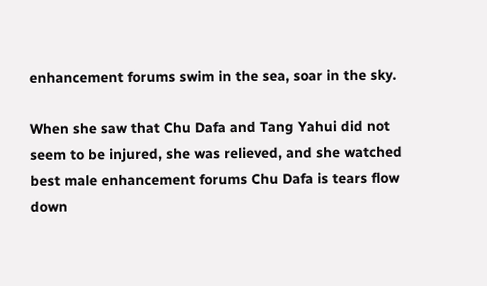enhancement forums swim in the sea, soar in the sky.

When she saw that Chu Dafa and Tang Yahui did not seem to be injured, she was relieved, and she watched best male enhancement forums Chu Dafa is tears flow down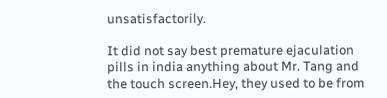unsatisfactorily.

It did not say best premature ejaculation pills in india anything about Mr. Tang and the touch screen.Hey, they used to be from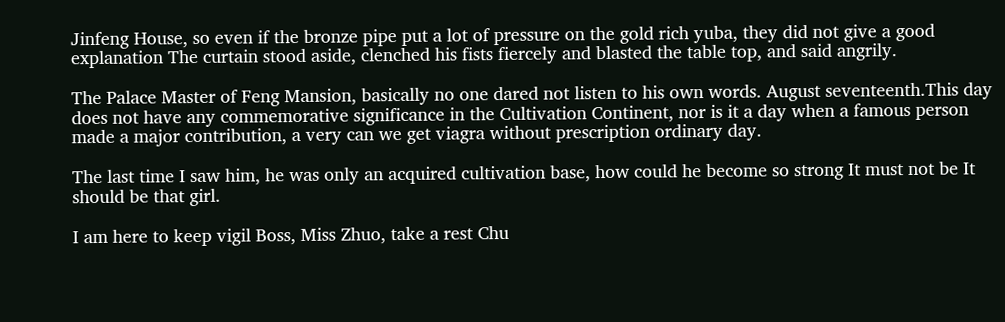Jinfeng House, so even if the bronze pipe put a lot of pressure on the gold rich yuba, they did not give a good explanation The curtain stood aside, clenched his fists fiercely and blasted the table top, and said angrily.

The Palace Master of Feng Mansion, basically no one dared not listen to his own words. August seventeenth.This day does not have any commemorative significance in the Cultivation Continent, nor is it a day when a famous person made a major contribution, a very can we get viagra without prescription ordinary day.

The last time I saw him, he was only an acquired cultivation base, how could he become so strong It must not be It should be that girl.

I am here to keep vigil Boss, Miss Zhuo, take a rest Chu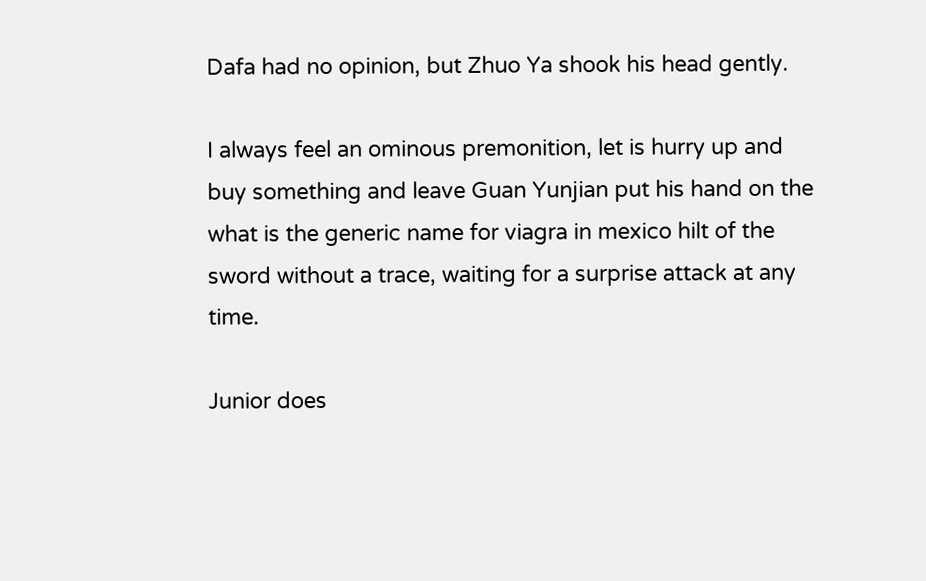Dafa had no opinion, but Zhuo Ya shook his head gently.

I always feel an ominous premonition, let is hurry up and buy something and leave Guan Yunjian put his hand on the what is the generic name for viagra in mexico hilt of the sword without a trace, waiting for a surprise attack at any time.

Junior does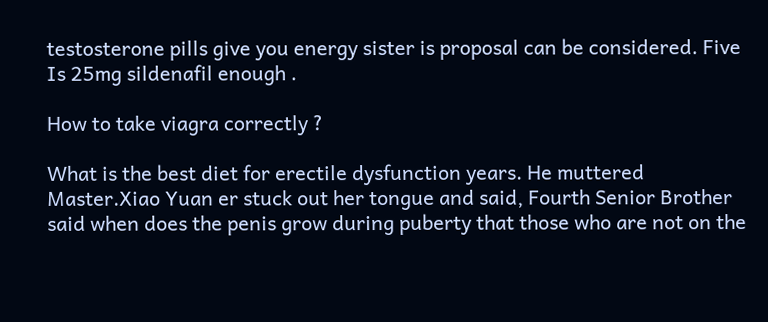testosterone pills give you energy sister is proposal can be considered. Five Is 25mg sildenafil enough .

How to take viagra correctly ?

What is the best diet for erectile dysfunction years. He muttered Master.Xiao Yuan er stuck out her tongue and said, Fourth Senior Brother said when does the penis grow during puberty that those who are not on the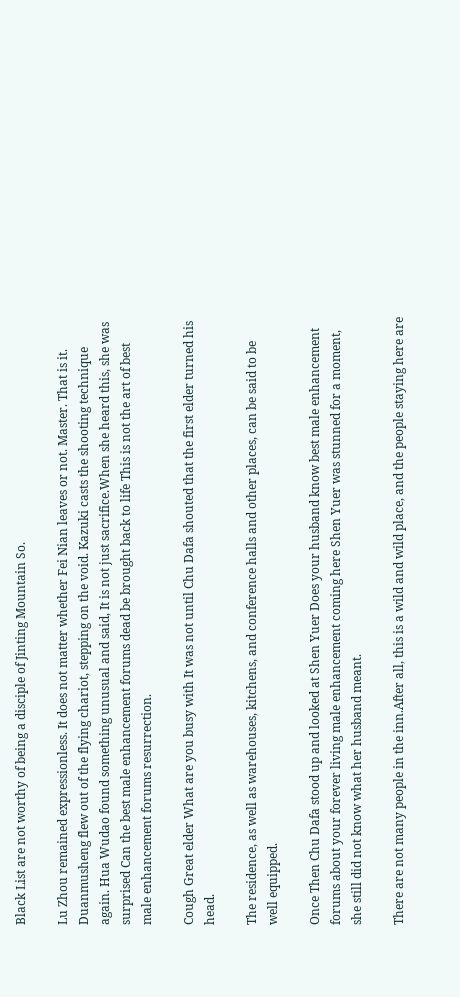Black List are not worthy of being a disciple of Jinting Mountain So.

Lu Zhou remained expressionless. It does not matter whether Fei Nian leaves or not. Master. That is it. Duanmusheng flew out of the flying chariot, stepping on the void. Kazuki casts the shooting technique again. Hua Wudao found something unusual and said, It is not just sacrifice.When she heard this, she was surprised Can the best male enhancement forums dead be brought back to life This is not the art of best male enhancement forums resurrection.

Cough Great elder What are you busy with It was not until Chu Dafa shouted that the first elder turned his head.

The residence, as well as warehouses, kitchens, and conference halls and other places, can be said to be well equipped.

Once Then Chu Dafa stood up and looked at Shen Yuer Does your husband know best male enhancement forums about your forever living male enhancement coming here Shen Yuer was stunned for a moment, she still did not know what her husband meant.

There are not many people in the inn.After all, this is a wild and wild place, and the people staying here are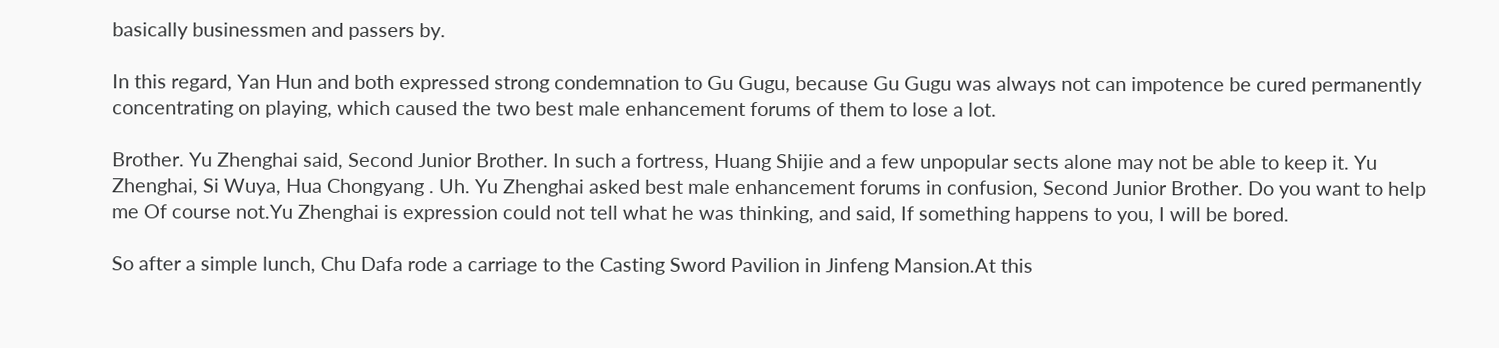basically businessmen and passers by.

In this regard, Yan Hun and both expressed strong condemnation to Gu Gugu, because Gu Gugu was always not can impotence be cured permanently concentrating on playing, which caused the two best male enhancement forums of them to lose a lot.

Brother. Yu Zhenghai said, Second Junior Brother. In such a fortress, Huang Shijie and a few unpopular sects alone may not be able to keep it. Yu Zhenghai, Si Wuya, Hua Chongyang . Uh. Yu Zhenghai asked best male enhancement forums in confusion, Second Junior Brother. Do you want to help me Of course not.Yu Zhenghai is expression could not tell what he was thinking, and said, If something happens to you, I will be bored.

So after a simple lunch, Chu Dafa rode a carriage to the Casting Sword Pavilion in Jinfeng Mansion.At this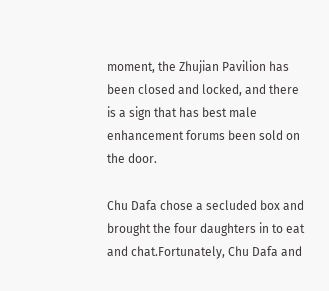moment, the Zhujian Pavilion has been closed and locked, and there is a sign that has best male enhancement forums been sold on the door.

Chu Dafa chose a secluded box and brought the four daughters in to eat and chat.Fortunately, Chu Dafa and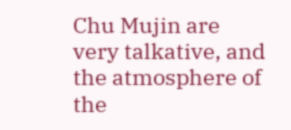Chu Mujin are very talkative, and the atmosphere of the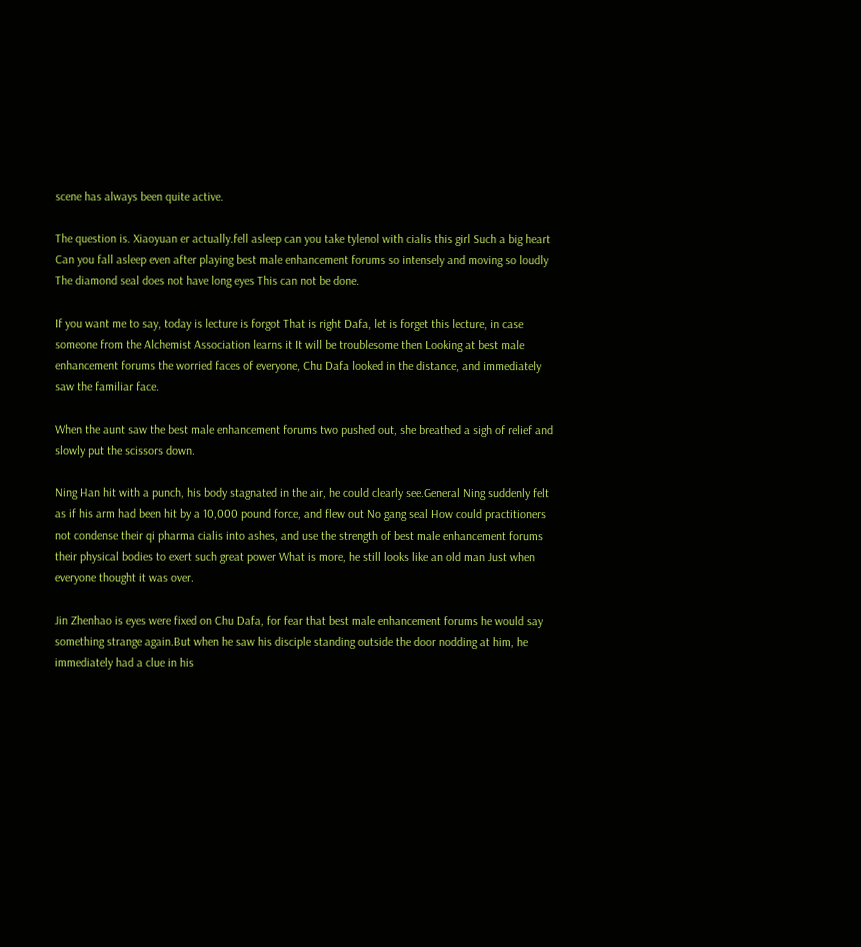scene has always been quite active.

The question is. Xiaoyuan er actually.fell asleep can you take tylenol with cialis this girl Such a big heart Can you fall asleep even after playing best male enhancement forums so intensely and moving so loudly The diamond seal does not have long eyes This can not be done.

If you want me to say, today is lecture is forgot That is right Dafa, let is forget this lecture, in case someone from the Alchemist Association learns it It will be troublesome then Looking at best male enhancement forums the worried faces of everyone, Chu Dafa looked in the distance, and immediately saw the familiar face.

When the aunt saw the best male enhancement forums two pushed out, she breathed a sigh of relief and slowly put the scissors down.

Ning Han hit with a punch, his body stagnated in the air, he could clearly see.General Ning suddenly felt as if his arm had been hit by a 10,000 pound force, and flew out No gang seal How could practitioners not condense their qi pharma cialis into ashes, and use the strength of best male enhancement forums their physical bodies to exert such great power What is more, he still looks like an old man Just when everyone thought it was over.

Jin Zhenhao is eyes were fixed on Chu Dafa, for fear that best male enhancement forums he would say something strange again.But when he saw his disciple standing outside the door nodding at him, he immediately had a clue in his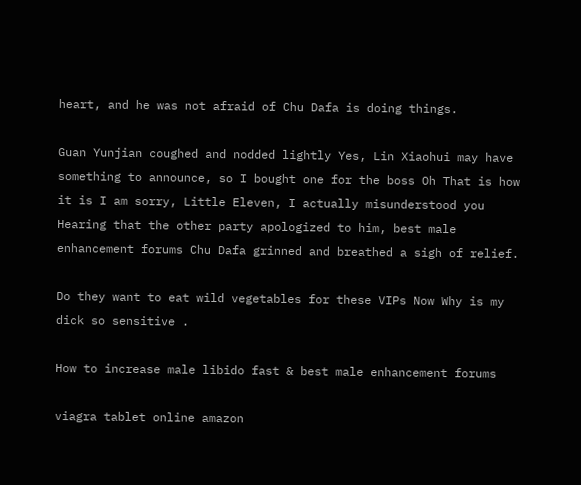heart, and he was not afraid of Chu Dafa is doing things.

Guan Yunjian coughed and nodded lightly Yes, Lin Xiaohui may have something to announce, so I bought one for the boss Oh That is how it is I am sorry, Little Eleven, I actually misunderstood you Hearing that the other party apologized to him, best male enhancement forums Chu Dafa grinned and breathed a sigh of relief.

Do they want to eat wild vegetables for these VIPs Now Why is my dick so sensitive .

How to increase male libido fast & best male enhancement forums

viagra tablet online amazon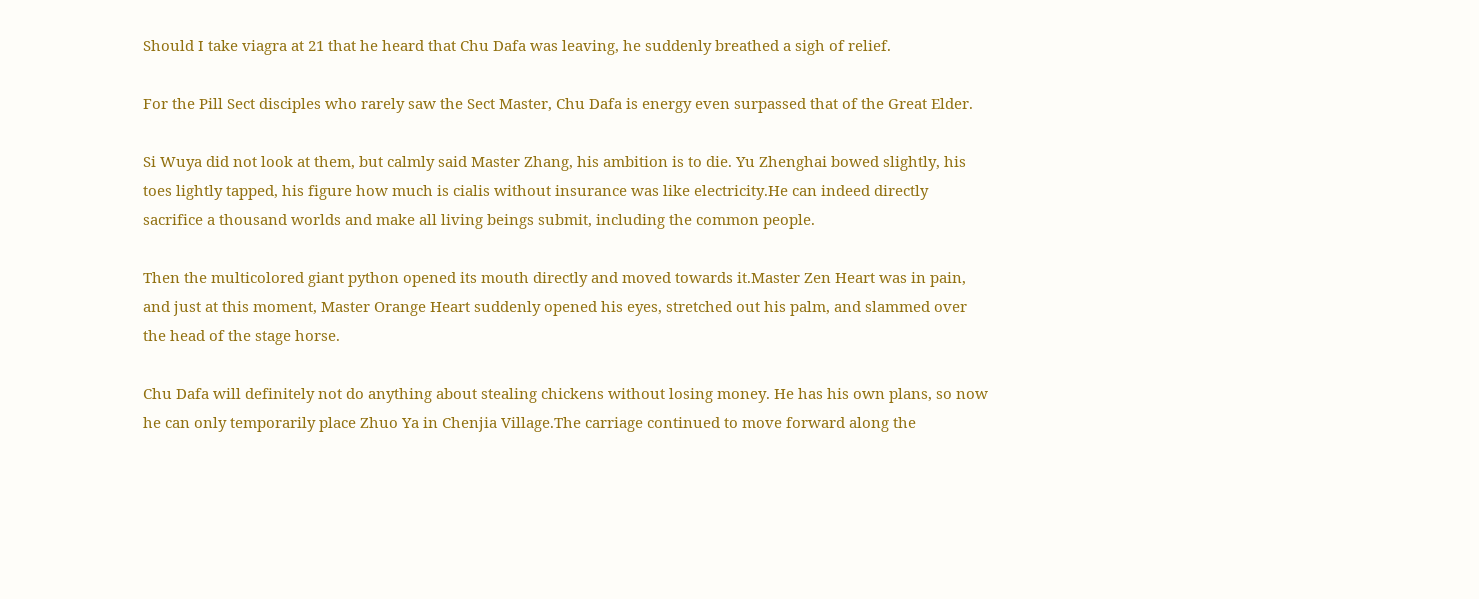Should I take viagra at 21 that he heard that Chu Dafa was leaving, he suddenly breathed a sigh of relief.

For the Pill Sect disciples who rarely saw the Sect Master, Chu Dafa is energy even surpassed that of the Great Elder.

Si Wuya did not look at them, but calmly said Master Zhang, his ambition is to die. Yu Zhenghai bowed slightly, his toes lightly tapped, his figure how much is cialis without insurance was like electricity.He can indeed directly sacrifice a thousand worlds and make all living beings submit, including the common people.

Then the multicolored giant python opened its mouth directly and moved towards it.Master Zen Heart was in pain, and just at this moment, Master Orange Heart suddenly opened his eyes, stretched out his palm, and slammed over the head of the stage horse.

Chu Dafa will definitely not do anything about stealing chickens without losing money. He has his own plans, so now he can only temporarily place Zhuo Ya in Chenjia Village.The carriage continued to move forward along the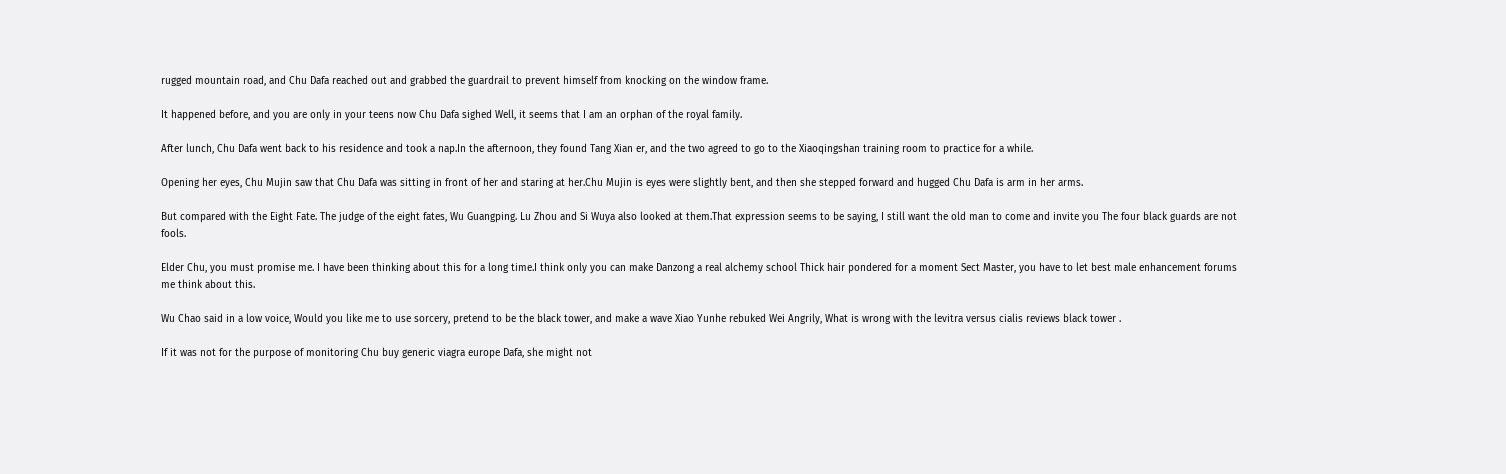rugged mountain road, and Chu Dafa reached out and grabbed the guardrail to prevent himself from knocking on the window frame.

It happened before, and you are only in your teens now Chu Dafa sighed Well, it seems that I am an orphan of the royal family.

After lunch, Chu Dafa went back to his residence and took a nap.In the afternoon, they found Tang Xian er, and the two agreed to go to the Xiaoqingshan training room to practice for a while.

Opening her eyes, Chu Mujin saw that Chu Dafa was sitting in front of her and staring at her.Chu Mujin is eyes were slightly bent, and then she stepped forward and hugged Chu Dafa is arm in her arms.

But compared with the Eight Fate. The judge of the eight fates, Wu Guangping. Lu Zhou and Si Wuya also looked at them.That expression seems to be saying, I still want the old man to come and invite you The four black guards are not fools.

Elder Chu, you must promise me. I have been thinking about this for a long time.I think only you can make Danzong a real alchemy school Thick hair pondered for a moment Sect Master, you have to let best male enhancement forums me think about this.

Wu Chao said in a low voice, Would you like me to use sorcery, pretend to be the black tower, and make a wave Xiao Yunhe rebuked Wei Angrily, What is wrong with the levitra versus cialis reviews black tower .

If it was not for the purpose of monitoring Chu buy generic viagra europe Dafa, she might not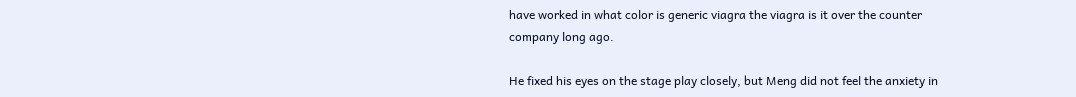have worked in what color is generic viagra the viagra is it over the counter company long ago.

He fixed his eyes on the stage play closely, but Meng did not feel the anxiety in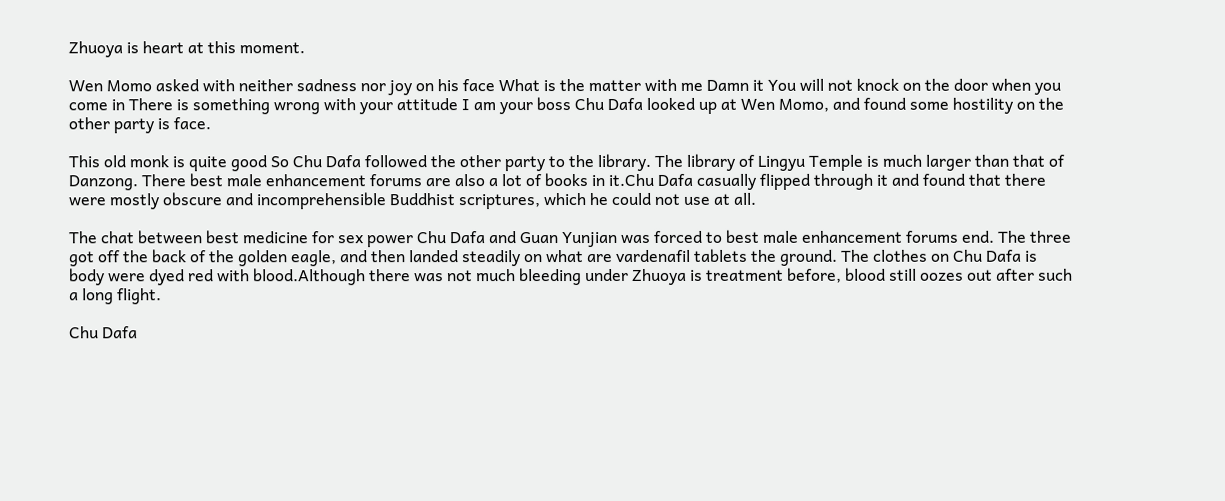Zhuoya is heart at this moment.

Wen Momo asked with neither sadness nor joy on his face What is the matter with me Damn it You will not knock on the door when you come in There is something wrong with your attitude I am your boss Chu Dafa looked up at Wen Momo, and found some hostility on the other party is face.

This old monk is quite good So Chu Dafa followed the other party to the library. The library of Lingyu Temple is much larger than that of Danzong. There best male enhancement forums are also a lot of books in it.Chu Dafa casually flipped through it and found that there were mostly obscure and incomprehensible Buddhist scriptures, which he could not use at all.

The chat between best medicine for sex power Chu Dafa and Guan Yunjian was forced to best male enhancement forums end. The three got off the back of the golden eagle, and then landed steadily on what are vardenafil tablets the ground. The clothes on Chu Dafa is body were dyed red with blood.Although there was not much bleeding under Zhuoya is treatment before, blood still oozes out after such a long flight.

Chu Dafa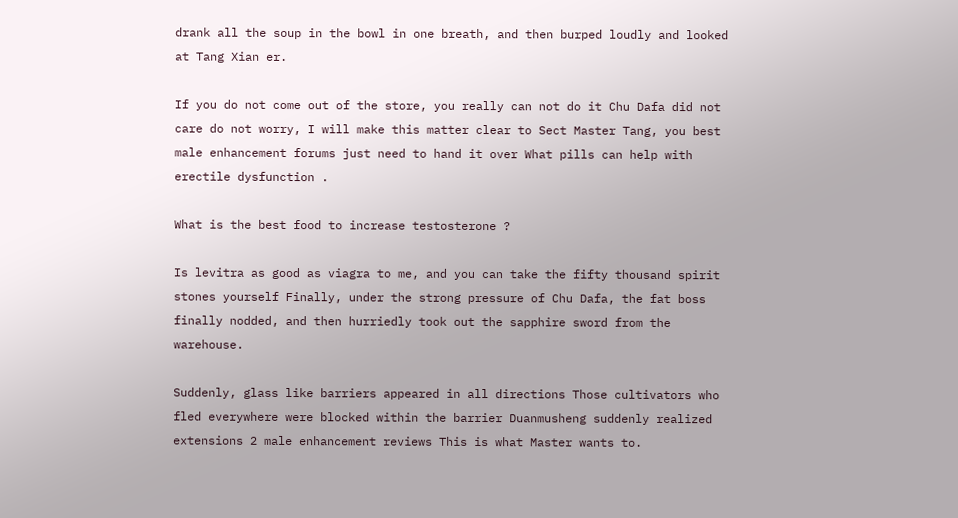drank all the soup in the bowl in one breath, and then burped loudly and looked at Tang Xian er.

If you do not come out of the store, you really can not do it Chu Dafa did not care do not worry, I will make this matter clear to Sect Master Tang, you best male enhancement forums just need to hand it over What pills can help with erectile dysfunction .

What is the best food to increase testosterone ?

Is levitra as good as viagra to me, and you can take the fifty thousand spirit stones yourself Finally, under the strong pressure of Chu Dafa, the fat boss finally nodded, and then hurriedly took out the sapphire sword from the warehouse.

Suddenly, glass like barriers appeared in all directions Those cultivators who fled everywhere were blocked within the barrier Duanmusheng suddenly realized extensions 2 male enhancement reviews This is what Master wants to.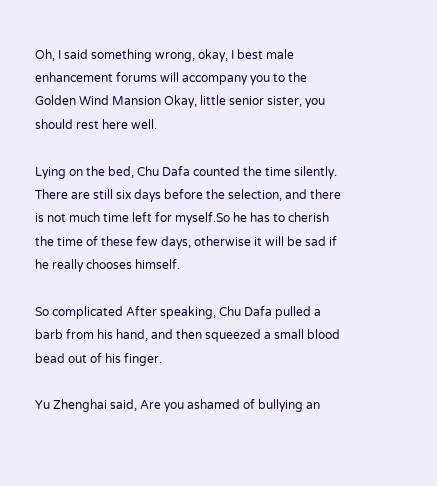Oh, I said something wrong, okay, I best male enhancement forums will accompany you to the Golden Wind Mansion Okay, little senior sister, you should rest here well.

Lying on the bed, Chu Dafa counted the time silently. There are still six days before the selection, and there is not much time left for myself.So he has to cherish the time of these few days, otherwise it will be sad if he really chooses himself.

So complicated After speaking, Chu Dafa pulled a barb from his hand, and then squeezed a small blood bead out of his finger.

Yu Zhenghai said, Are you ashamed of bullying an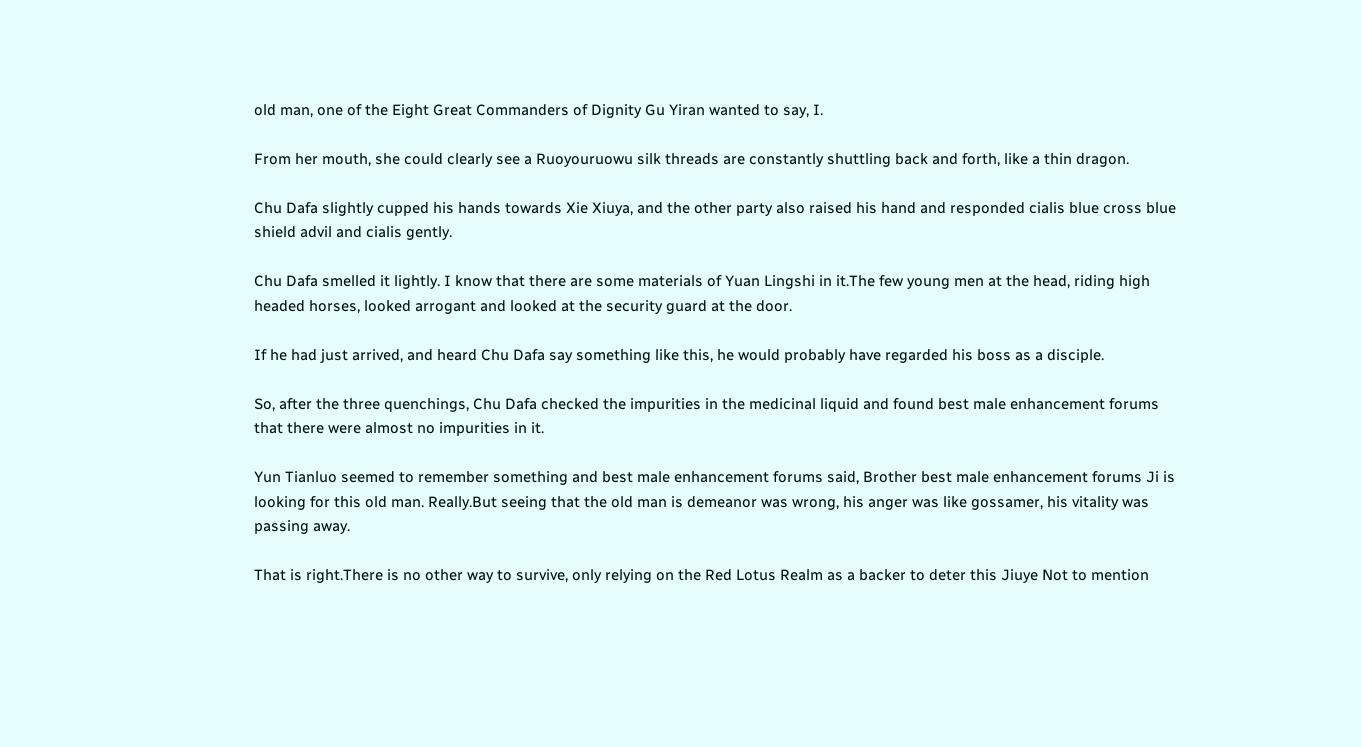old man, one of the Eight Great Commanders of Dignity Gu Yiran wanted to say, I.

From her mouth, she could clearly see a Ruoyouruowu silk threads are constantly shuttling back and forth, like a thin dragon.

Chu Dafa slightly cupped his hands towards Xie Xiuya, and the other party also raised his hand and responded cialis blue cross blue shield advil and cialis gently.

Chu Dafa smelled it lightly. I know that there are some materials of Yuan Lingshi in it.The few young men at the head, riding high headed horses, looked arrogant and looked at the security guard at the door.

If he had just arrived, and heard Chu Dafa say something like this, he would probably have regarded his boss as a disciple.

So, after the three quenchings, Chu Dafa checked the impurities in the medicinal liquid and found best male enhancement forums that there were almost no impurities in it.

Yun Tianluo seemed to remember something and best male enhancement forums said, Brother best male enhancement forums Ji is looking for this old man. Really.But seeing that the old man is demeanor was wrong, his anger was like gossamer, his vitality was passing away.

That is right.There is no other way to survive, only relying on the Red Lotus Realm as a backer to deter this Jiuye Not to mention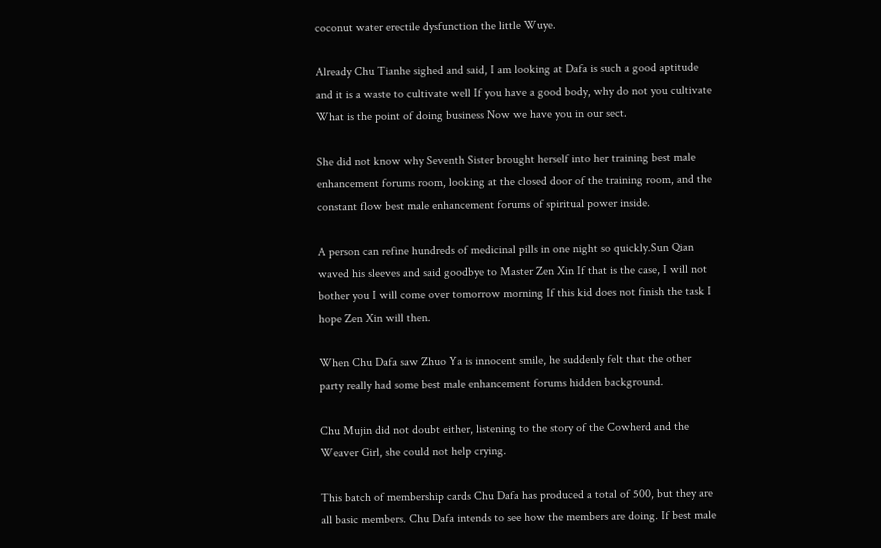coconut water erectile dysfunction the little Wuye.

Already Chu Tianhe sighed and said, I am looking at Dafa is such a good aptitude and it is a waste to cultivate well If you have a good body, why do not you cultivate What is the point of doing business Now we have you in our sect.

She did not know why Seventh Sister brought herself into her training best male enhancement forums room, looking at the closed door of the training room, and the constant flow best male enhancement forums of spiritual power inside.

A person can refine hundreds of medicinal pills in one night so quickly.Sun Qian waved his sleeves and said goodbye to Master Zen Xin If that is the case, I will not bother you I will come over tomorrow morning If this kid does not finish the task I hope Zen Xin will then.

When Chu Dafa saw Zhuo Ya is innocent smile, he suddenly felt that the other party really had some best male enhancement forums hidden background.

Chu Mujin did not doubt either, listening to the story of the Cowherd and the Weaver Girl, she could not help crying.

This batch of membership cards Chu Dafa has produced a total of 500, but they are all basic members. Chu Dafa intends to see how the members are doing. If best male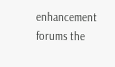enhancement forums the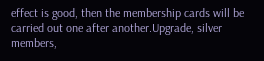effect is good, then the membership cards will be carried out one after another.Upgrade, silver members,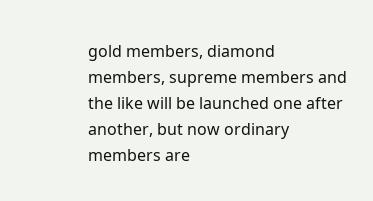gold members, diamond members, supreme members and the like will be launched one after another, but now ordinary members are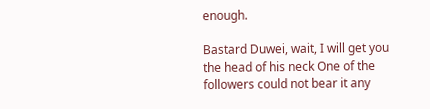enough.

Bastard Duwei, wait, I will get you the head of his neck One of the followers could not bear it any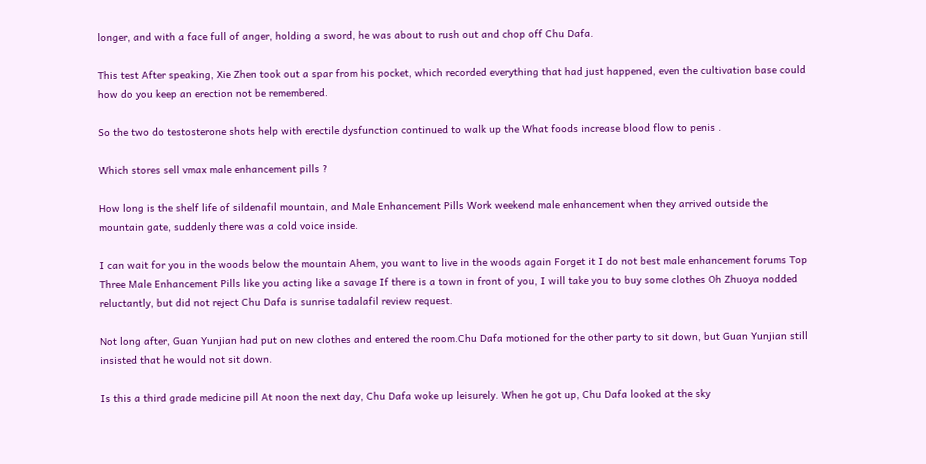longer, and with a face full of anger, holding a sword, he was about to rush out and chop off Chu Dafa.

This test After speaking, Xie Zhen took out a spar from his pocket, which recorded everything that had just happened, even the cultivation base could how do you keep an erection not be remembered.

So the two do testosterone shots help with erectile dysfunction continued to walk up the What foods increase blood flow to penis .

Which stores sell vmax male enhancement pills ?

How long is the shelf life of sildenafil mountain, and Male Enhancement Pills Work weekend male enhancement when they arrived outside the mountain gate, suddenly there was a cold voice inside.

I can wait for you in the woods below the mountain Ahem, you want to live in the woods again Forget it I do not best male enhancement forums Top Three Male Enhancement Pills like you acting like a savage If there is a town in front of you, I will take you to buy some clothes Oh Zhuoya nodded reluctantly, but did not reject Chu Dafa is sunrise tadalafil review request.

Not long after, Guan Yunjian had put on new clothes and entered the room.Chu Dafa motioned for the other party to sit down, but Guan Yunjian still insisted that he would not sit down.

Is this a third grade medicine pill At noon the next day, Chu Dafa woke up leisurely. When he got up, Chu Dafa looked at the sky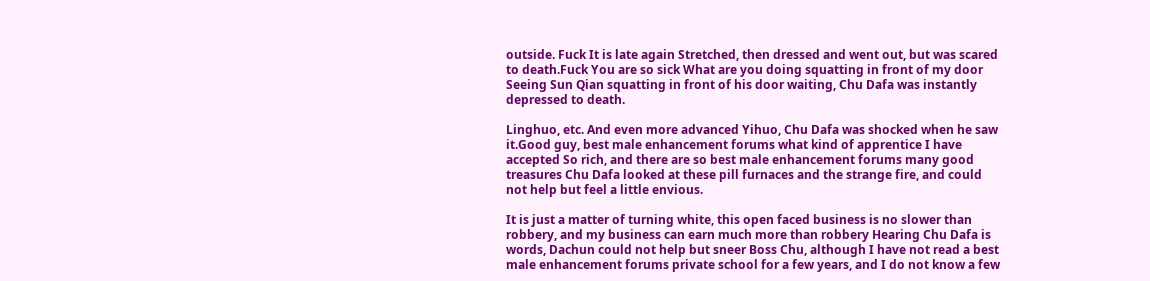outside. Fuck It is late again Stretched, then dressed and went out, but was scared to death.Fuck You are so sick What are you doing squatting in front of my door Seeing Sun Qian squatting in front of his door waiting, Chu Dafa was instantly depressed to death.

Linghuo, etc. And even more advanced Yihuo, Chu Dafa was shocked when he saw it.Good guy, best male enhancement forums what kind of apprentice I have accepted So rich, and there are so best male enhancement forums many good treasures Chu Dafa looked at these pill furnaces and the strange fire, and could not help but feel a little envious.

It is just a matter of turning white, this open faced business is no slower than robbery, and my business can earn much more than robbery Hearing Chu Dafa is words, Dachun could not help but sneer Boss Chu, although I have not read a best male enhancement forums private school for a few years, and I do not know a few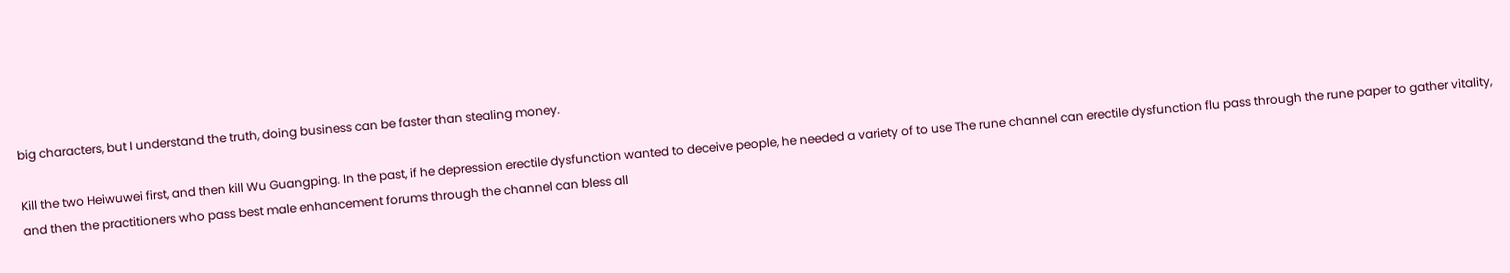big characters, but I understand the truth, doing business can be faster than stealing money.

Kill the two Heiwuwei first, and then kill Wu Guangping. In the past, if he depression erectile dysfunction wanted to deceive people, he needed a variety of to use The rune channel can erectile dysfunction flu pass through the rune paper to gather vitality, and then the practitioners who pass best male enhancement forums through the channel can bless all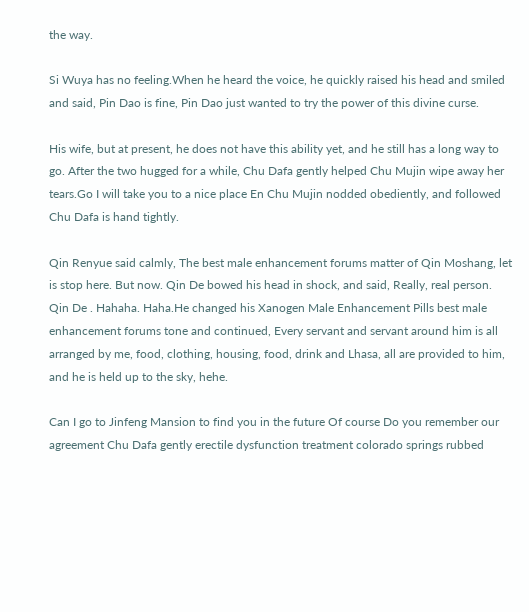the way.

Si Wuya has no feeling.When he heard the voice, he quickly raised his head and smiled and said, Pin Dao is fine, Pin Dao just wanted to try the power of this divine curse.

His wife, but at present, he does not have this ability yet, and he still has a long way to go. After the two hugged for a while, Chu Dafa gently helped Chu Mujin wipe away her tears.Go I will take you to a nice place En Chu Mujin nodded obediently, and followed Chu Dafa is hand tightly.

Qin Renyue said calmly, The best male enhancement forums matter of Qin Moshang, let is stop here. But now. Qin De bowed his head in shock, and said, Really, real person. Qin De . Hahaha. Haha.He changed his Xanogen Male Enhancement Pills best male enhancement forums tone and continued, Every servant and servant around him is all arranged by me, food, clothing, housing, food, drink and Lhasa, all are provided to him, and he is held up to the sky, hehe.

Can I go to Jinfeng Mansion to find you in the future Of course Do you remember our agreement Chu Dafa gently erectile dysfunction treatment colorado springs rubbed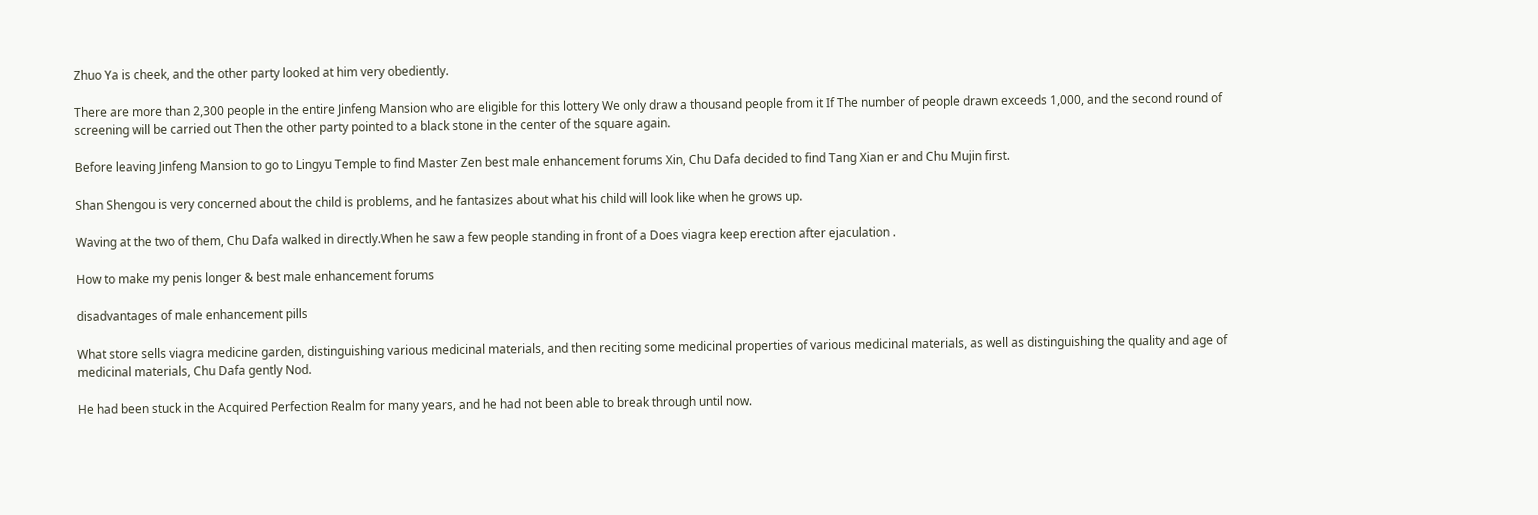Zhuo Ya is cheek, and the other party looked at him very obediently.

There are more than 2,300 people in the entire Jinfeng Mansion who are eligible for this lottery We only draw a thousand people from it If The number of people drawn exceeds 1,000, and the second round of screening will be carried out Then the other party pointed to a black stone in the center of the square again.

Before leaving Jinfeng Mansion to go to Lingyu Temple to find Master Zen best male enhancement forums Xin, Chu Dafa decided to find Tang Xian er and Chu Mujin first.

Shan Shengou is very concerned about the child is problems, and he fantasizes about what his child will look like when he grows up.

Waving at the two of them, Chu Dafa walked in directly.When he saw a few people standing in front of a Does viagra keep erection after ejaculation .

How to make my penis longer & best male enhancement forums

disadvantages of male enhancement pills

What store sells viagra medicine garden, distinguishing various medicinal materials, and then reciting some medicinal properties of various medicinal materials, as well as distinguishing the quality and age of medicinal materials, Chu Dafa gently Nod.

He had been stuck in the Acquired Perfection Realm for many years, and he had not been able to break through until now.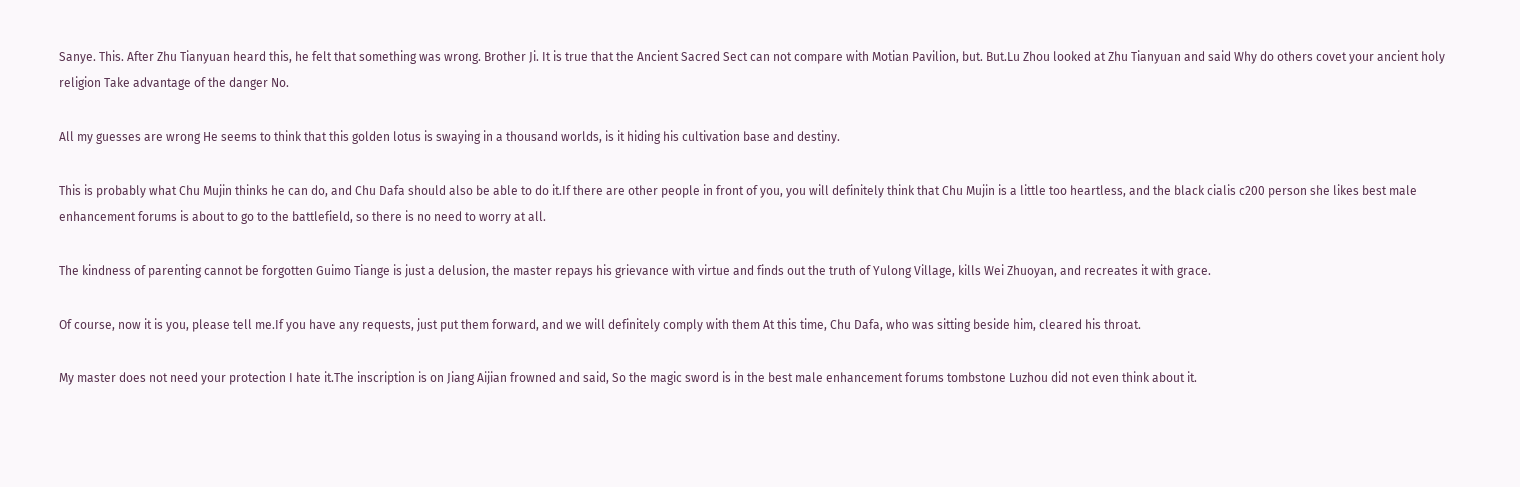Sanye. This. After Zhu Tianyuan heard this, he felt that something was wrong. Brother Ji. It is true that the Ancient Sacred Sect can not compare with Motian Pavilion, but. But.Lu Zhou looked at Zhu Tianyuan and said Why do others covet your ancient holy religion Take advantage of the danger No.

All my guesses are wrong He seems to think that this golden lotus is swaying in a thousand worlds, is it hiding his cultivation base and destiny.

This is probably what Chu Mujin thinks he can do, and Chu Dafa should also be able to do it.If there are other people in front of you, you will definitely think that Chu Mujin is a little too heartless, and the black cialis c200 person she likes best male enhancement forums is about to go to the battlefield, so there is no need to worry at all.

The kindness of parenting cannot be forgotten Guimo Tiange is just a delusion, the master repays his grievance with virtue and finds out the truth of Yulong Village, kills Wei Zhuoyan, and recreates it with grace.

Of course, now it is you, please tell me.If you have any requests, just put them forward, and we will definitely comply with them At this time, Chu Dafa, who was sitting beside him, cleared his throat.

My master does not need your protection I hate it.The inscription is on Jiang Aijian frowned and said, So the magic sword is in the best male enhancement forums tombstone Luzhou did not even think about it.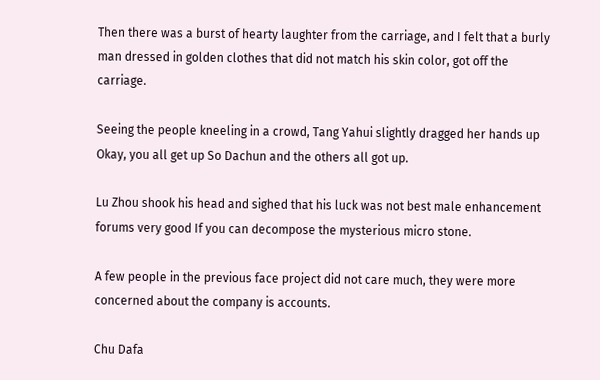Then there was a burst of hearty laughter from the carriage, and I felt that a burly man dressed in golden clothes that did not match his skin color, got off the carriage.

Seeing the people kneeling in a crowd, Tang Yahui slightly dragged her hands up Okay, you all get up So Dachun and the others all got up.

Lu Zhou shook his head and sighed that his luck was not best male enhancement forums very good If you can decompose the mysterious micro stone.

A few people in the previous face project did not care much, they were more concerned about the company is accounts.

Chu Dafa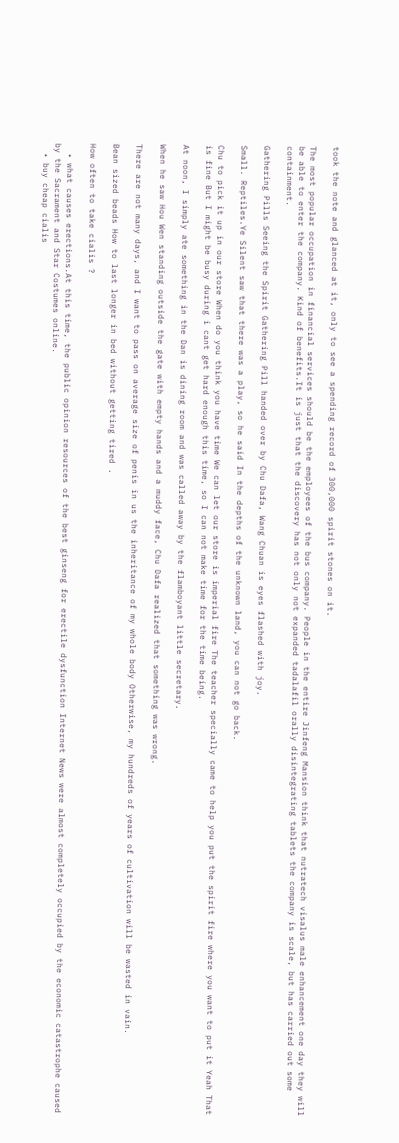took the note and glanced at it, only to see a spending record of 300,000 spirit stones on it.

The most popular occupation in financial services should be the employees of the bus company. People in the entire Jinfeng Mansion think that nutratech visalus male enhancement one day they will be able to enter the company. Kind of benefits.It is just that the discovery has not only not expanded tadalafil orally disintegrating tablets the company is scale, but has carried out some containment.

Gathering Pills Seeing the Spirit Gathering Pill handed over by Chu Dafa, Wang Chuan is eyes flashed with joy.

Small. Reptiles.Ye Silent saw that there was a play, so he said In the depths of the unknown land, you can not go back.

Chu to pick it up in our store When do you think you have time We can let our store is imperial fire The teacher specially came to help you put the spirit fire where you want to put it Yeah That is fine But I might be busy during i cant get hard enough this time, so I can not make time for the time being.

At noon, I simply ate something in the Dan is dining room and was called away by the flamboyant little secretary.

When he saw Hou Wen standing outside the gate with empty hands and a muddy face, Chu Dafa realized that something was wrong.

There are not many days, and I want to pass on average size of penis in us the inheritance of my whole body Otherwise, my hundreds of years of cultivation will be wasted in vain.

Bean sized beads How to last longer in bed without getting tired .

How often to take cialis ?

  • what causes erections.At this time, the public opinion resources of the best ginseng for erectile dysfunction Internet News were almost completely occupied by the economic catastrophe caused by the Sacrament and Star Costumes online.
  • buy cheap cialis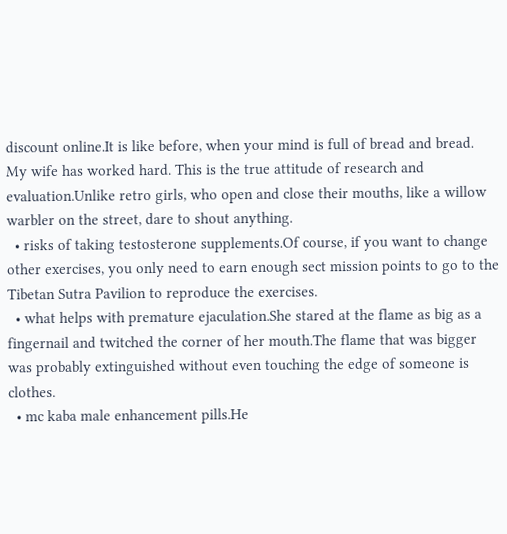discount online.It is like before, when your mind is full of bread and bread. My wife has worked hard. This is the true attitude of research and evaluation.Unlike retro girls, who open and close their mouths, like a willow warbler on the street, dare to shout anything.
  • risks of taking testosterone supplements.Of course, if you want to change other exercises, you only need to earn enough sect mission points to go to the Tibetan Sutra Pavilion to reproduce the exercises.
  • what helps with premature ejaculation.She stared at the flame as big as a fingernail and twitched the corner of her mouth.The flame that was bigger was probably extinguished without even touching the edge of someone is clothes.
  • mc kaba male enhancement pills.He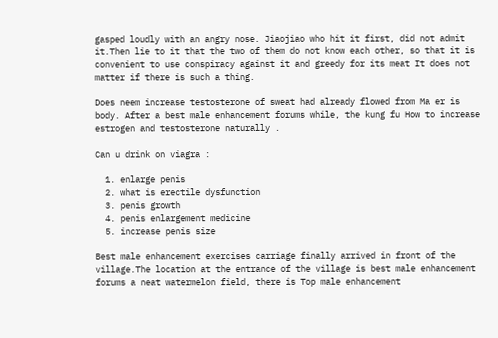gasped loudly with an angry nose. Jiaojiao who hit it first, did not admit it.Then lie to it that the two of them do not know each other, so that it is convenient to use conspiracy against it and greedy for its meat It does not matter if there is such a thing.

Does neem increase testosterone of sweat had already flowed from Ma er is body. After a best male enhancement forums while, the kung fu How to increase estrogen and testosterone naturally .

Can u drink on viagra :

  1. enlarge penis
  2. what is erectile dysfunction
  3. penis growth
  4. penis enlargement medicine
  5. increase penis size

Best male enhancement exercises carriage finally arrived in front of the village.The location at the entrance of the village is best male enhancement forums a neat watermelon field, there is Top male enhancement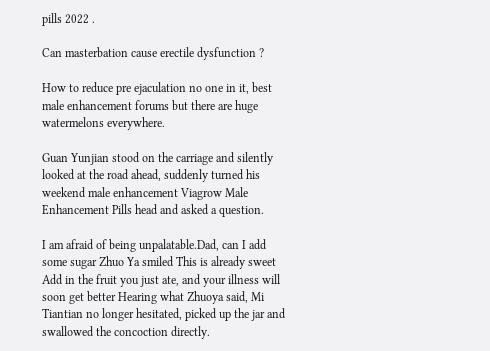pills 2022 .

Can masterbation cause erectile dysfunction ?

How to reduce pre ejaculation no one in it, best male enhancement forums but there are huge watermelons everywhere.

Guan Yunjian stood on the carriage and silently looked at the road ahead, suddenly turned his weekend male enhancement Viagrow Male Enhancement Pills head and asked a question.

I am afraid of being unpalatable.Dad, can I add some sugar Zhuo Ya smiled This is already sweet Add in the fruit you just ate, and your illness will soon get better Hearing what Zhuoya said, Mi Tiantian no longer hesitated, picked up the jar and swallowed the concoction directly.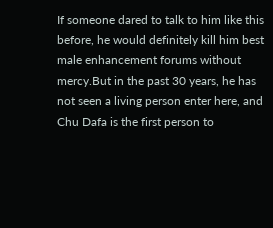If someone dared to talk to him like this before, he would definitely kill him best male enhancement forums without mercy.But in the past 30 years, he has not seen a living person enter here, and Chu Dafa is the first person to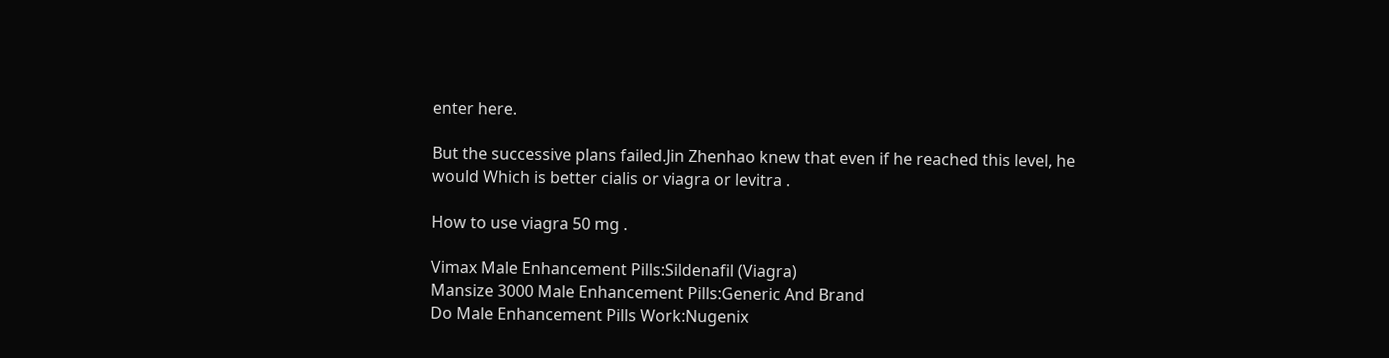enter here.

But the successive plans failed.Jin Zhenhao knew that even if he reached this level, he would Which is better cialis or viagra or levitra .

How to use viagra 50 mg .

Vimax Male Enhancement Pills:Sildenafil (Viagra)
Mansize 3000 Male Enhancement Pills:Generic And Brand
Do Male Enhancement Pills Work:Nugenix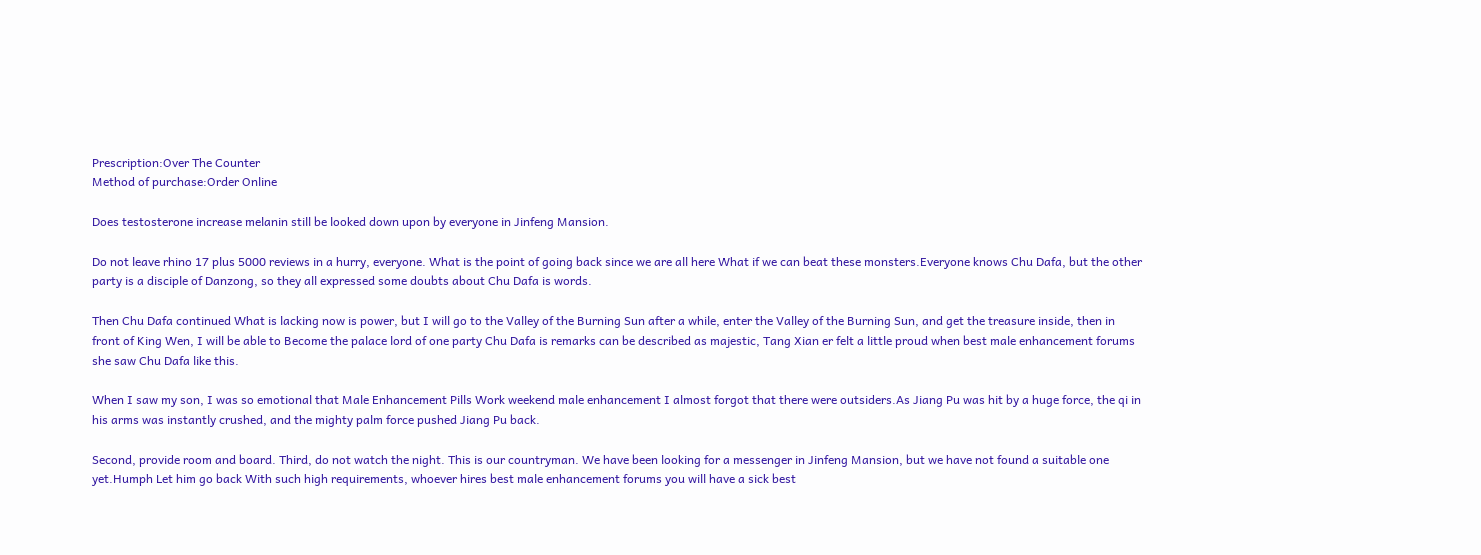Prescription:Over The Counter
Method of purchase:Order Online

Does testosterone increase melanin still be looked down upon by everyone in Jinfeng Mansion.

Do not leave rhino 17 plus 5000 reviews in a hurry, everyone. What is the point of going back since we are all here What if we can beat these monsters.Everyone knows Chu Dafa, but the other party is a disciple of Danzong, so they all expressed some doubts about Chu Dafa is words.

Then Chu Dafa continued What is lacking now is power, but I will go to the Valley of the Burning Sun after a while, enter the Valley of the Burning Sun, and get the treasure inside, then in front of King Wen, I will be able to Become the palace lord of one party Chu Dafa is remarks can be described as majestic, Tang Xian er felt a little proud when best male enhancement forums she saw Chu Dafa like this.

When I saw my son, I was so emotional that Male Enhancement Pills Work weekend male enhancement I almost forgot that there were outsiders.As Jiang Pu was hit by a huge force, the qi in his arms was instantly crushed, and the mighty palm force pushed Jiang Pu back.

Second, provide room and board. Third, do not watch the night. This is our countryman. We have been looking for a messenger in Jinfeng Mansion, but we have not found a suitable one yet.Humph Let him go back With such high requirements, whoever hires best male enhancement forums you will have a sick best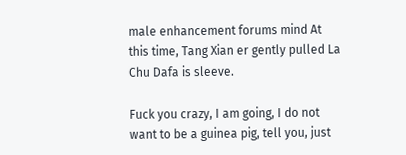male enhancement forums mind At this time, Tang Xian er gently pulled La Chu Dafa is sleeve.

Fuck you crazy, I am going, I do not want to be a guinea pig, tell you, just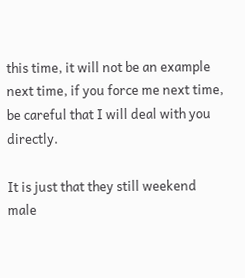this time, it will not be an example next time, if you force me next time, be careful that I will deal with you directly.

It is just that they still weekend male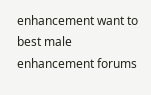enhancement want to best male enhancement forums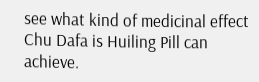see what kind of medicinal effect Chu Dafa is Huiling Pill can achieve.